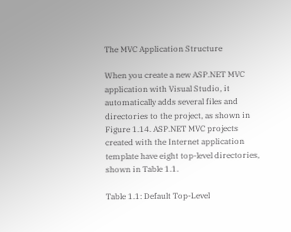The MVC Application Structure

When you create a new ASP.NET MVC application with Visual Studio, it automatically adds several files and directories to the project, as shown in Figure 1.14. ASP.NET MVC projects created with the Internet application template have eight top-level directories, shown in Table 1.1.

Table 1.1: Default Top-Level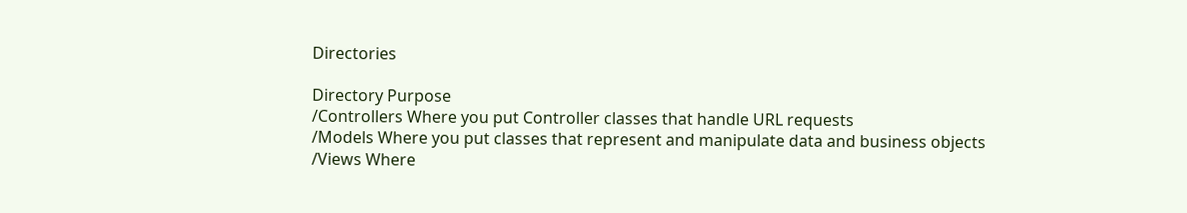Directories

Directory Purpose
/Controllers Where you put Controller classes that handle URL requests
/Models Where you put classes that represent and manipulate data and business objects
/Views Where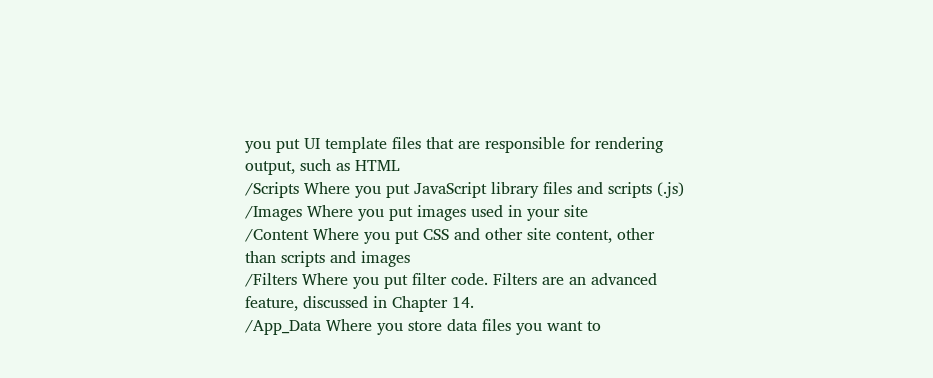you put UI template files that are responsible for rendering output, such as HTML
/Scripts Where you put JavaScript library files and scripts (.js)
/Images Where you put images used in your site
/Content Where you put CSS and other site content, other than scripts and images
/Filters Where you put filter code. Filters are an advanced feature, discussed in Chapter 14.
/App_Data Where you store data files you want to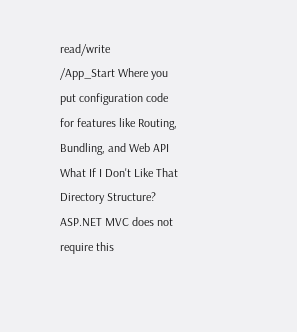read/write
/App_Start Where you put configuration code for features like Routing, Bundling, and Web API
What If I Don't Like That Directory Structure?
ASP.NET MVC does not require this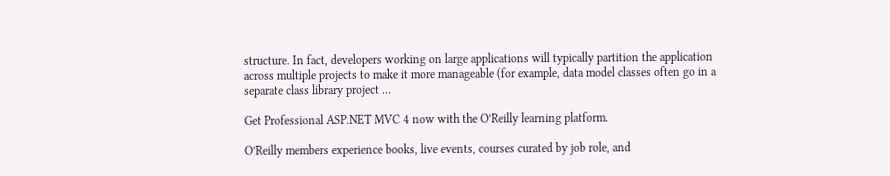structure. In fact, developers working on large applications will typically partition the application across multiple projects to make it more manageable (for example, data model classes often go in a separate class library project ...

Get Professional ASP.NET MVC 4 now with the O’Reilly learning platform.

O’Reilly members experience books, live events, courses curated by job role, and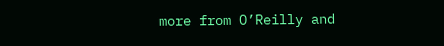more from O’Reilly and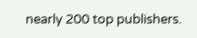nearly 200 top publishers.